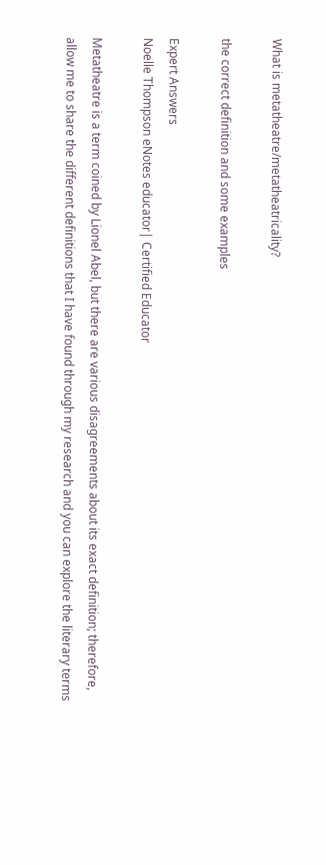What is metatheatre/metatheatricality?

the correct definition and some examples

Expert Answers
Noelle Thompson eNotes educator| Certified Educator

Metatheatre is a term coined by Lionel Abel, but there are various disagreements about its exact definition; therefore, allow me to share the different definitions that I have found through my research and you can explore the literary terms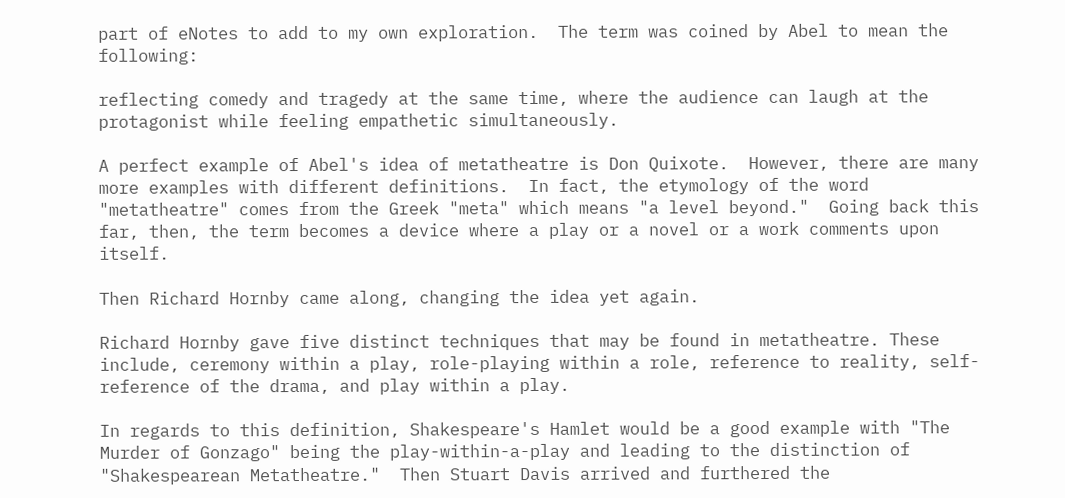part of eNotes to add to my own exploration.  The term was coined by Abel to mean the following:

reflecting comedy and tragedy at the same time, where the audience can laugh at the protagonist while feeling empathetic simultaneously.

A perfect example of Abel's idea of metatheatre is Don Quixote.  However, there are many more examples with different definitions.  In fact, the etymology of the word "metatheatre" comes from the Greek "meta" which means "a level beyond."  Going back this far, then, the term becomes a device where a play or a novel or a work comments upon itself.

Then Richard Hornby came along, changing the idea yet again.

Richard Hornby gave five distinct techniques that may be found in metatheatre. These include, ceremony within a play, role-playing within a role, reference to reality, self-reference of the drama, and play within a play.

In regards to this definition, Shakespeare's Hamlet would be a good example with "The Murder of Gonzago" being the play-within-a-play and leading to the distinction of "Shakespearean Metatheatre."  Then Stuart Davis arrived and furthered the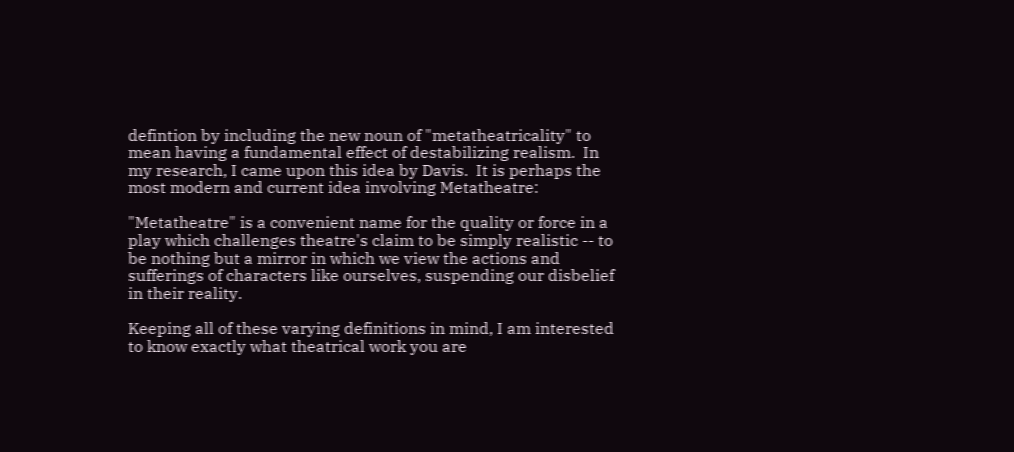defintion by including the new noun of "metatheatricality" to mean having a fundamental effect of destabilizing realism.  In my research, I came upon this idea by Davis.  It is perhaps the most modern and current idea involving Metatheatre:

"Metatheatre" is a convenient name for the quality or force in a play which challenges theatre's claim to be simply realistic -- to be nothing but a mirror in which we view the actions and sufferings of characters like ourselves, suspending our disbelief in their reality.

Keeping all of these varying definitions in mind, I am interested to know exactly what theatrical work you are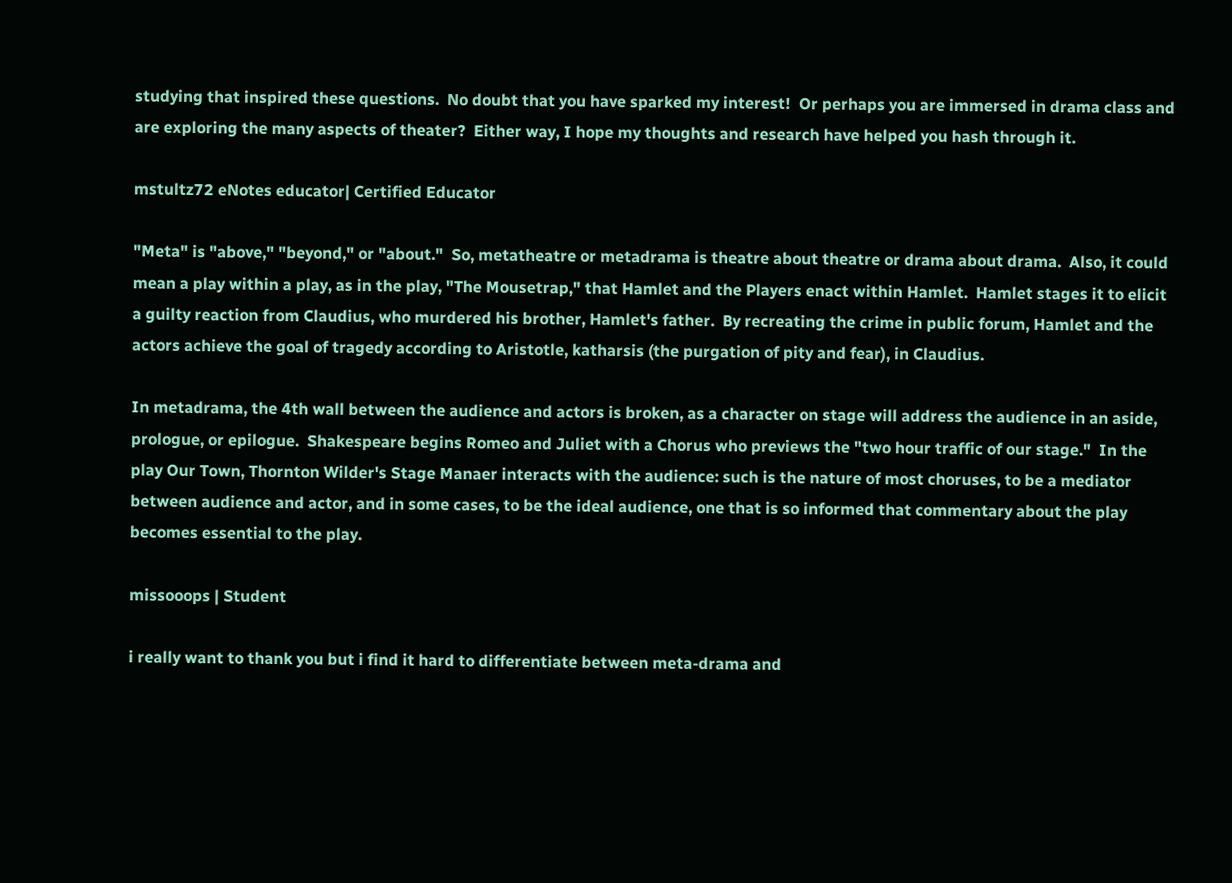studying that inspired these questions.  No doubt that you have sparked my interest!  Or perhaps you are immersed in drama class and are exploring the many aspects of theater?  Either way, I hope my thoughts and research have helped you hash through it.

mstultz72 eNotes educator| Certified Educator

"Meta" is "above," "beyond," or "about."  So, metatheatre or metadrama is theatre about theatre or drama about drama.  Also, it could mean a play within a play, as in the play, "The Mousetrap," that Hamlet and the Players enact within Hamlet.  Hamlet stages it to elicit a guilty reaction from Claudius, who murdered his brother, Hamlet's father.  By recreating the crime in public forum, Hamlet and the actors achieve the goal of tragedy according to Aristotle, katharsis (the purgation of pity and fear), in Claudius.

In metadrama, the 4th wall between the audience and actors is broken, as a character on stage will address the audience in an aside, prologue, or epilogue.  Shakespeare begins Romeo and Juliet with a Chorus who previews the "two hour traffic of our stage."  In the play Our Town, Thornton Wilder's Stage Manaer interacts with the audience: such is the nature of most choruses, to be a mediator between audience and actor, and in some cases, to be the ideal audience, one that is so informed that commentary about the play becomes essential to the play.

missooops | Student

i really want to thank you but i find it hard to differentiate between meta-drama and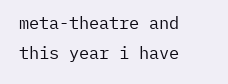meta-theatre and this year i have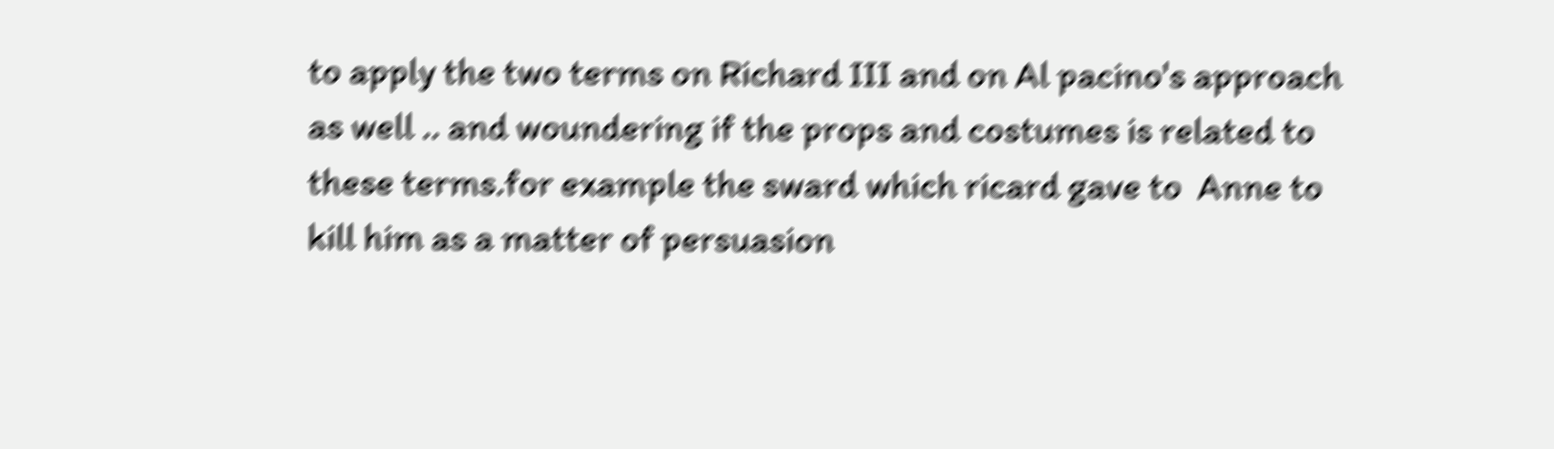to apply the two terms on Richard III and on Al pacino's approach as well .. and woundering if the props and costumes is related to these terms.for example the sward which ricard gave to  Anne to  kill him as a matter of persuasion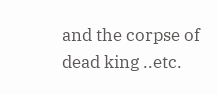and the corpse of dead king ..etc.